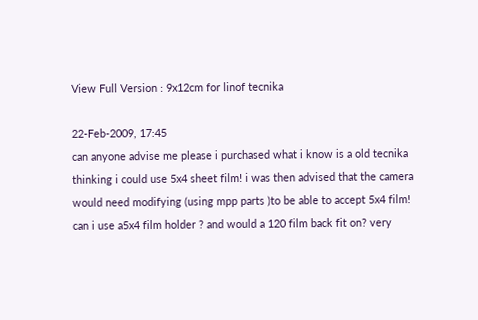View Full Version : 9x12cm for linof tecnika

22-Feb-2009, 17:45
can anyone advise me please i purchased what i know is a old tecnika thinking i could use 5x4 sheet film! i was then advised that the camera would need modifying (using mpp parts )to be able to accept 5x4 film! can i use a5x4 film holder ? and would a 120 film back fit on? very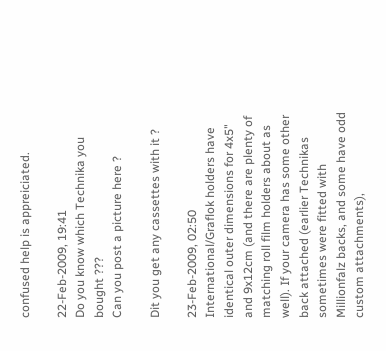confused help is appreiciated.

22-Feb-2009, 19:41
Do you know which Technika you bought ???
Can you post a picture here ?

Dit you get any cassettes with it ?

23-Feb-2009, 02:50
International/Graflok holders have identical outer dimensions for 4x5" and 9x12cm (and there are plenty of matching roll film holders about as well). If your camera has some other back attached (earlier Technikas sometimes were fitted with Millionfalz backs, and some have odd custom attachments),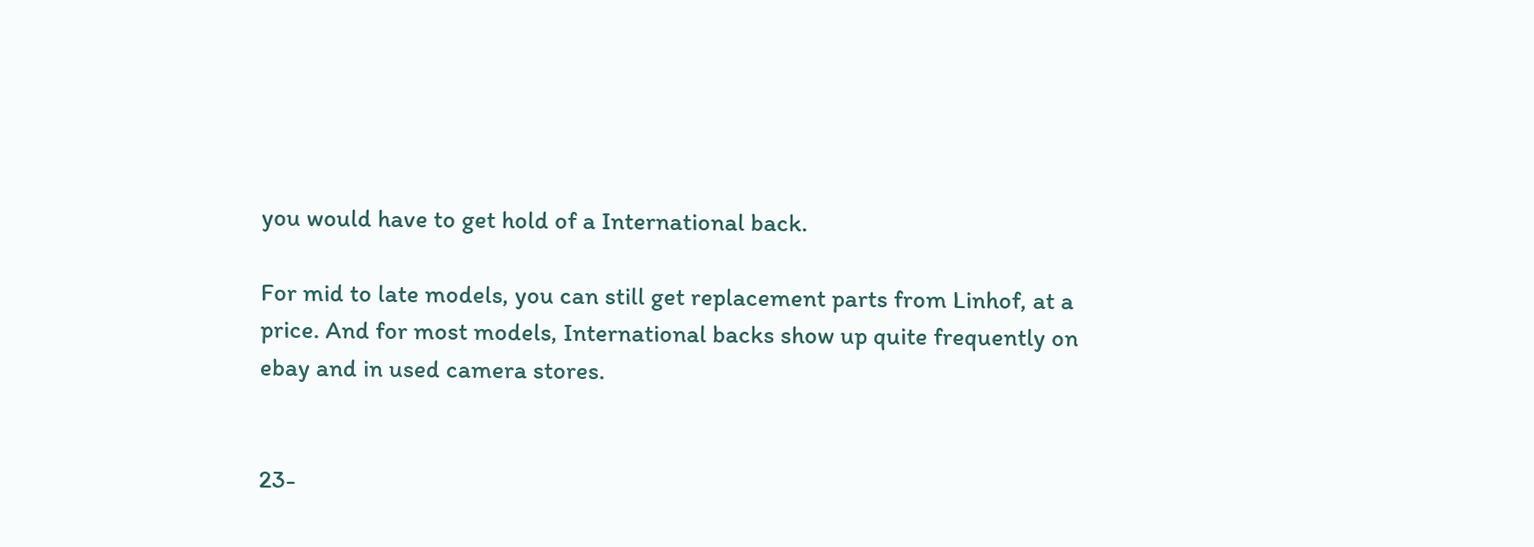you would have to get hold of a International back.

For mid to late models, you can still get replacement parts from Linhof, at a price. And for most models, International backs show up quite frequently on ebay and in used camera stores.


23-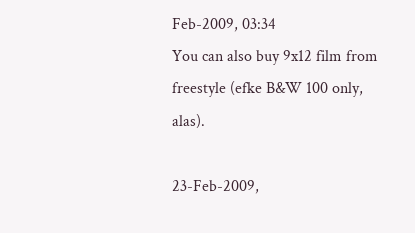Feb-2009, 03:34
You can also buy 9x12 film from freestyle (efke B&W 100 only, alas).

23-Feb-2009,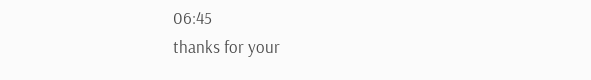06:45
thanks for your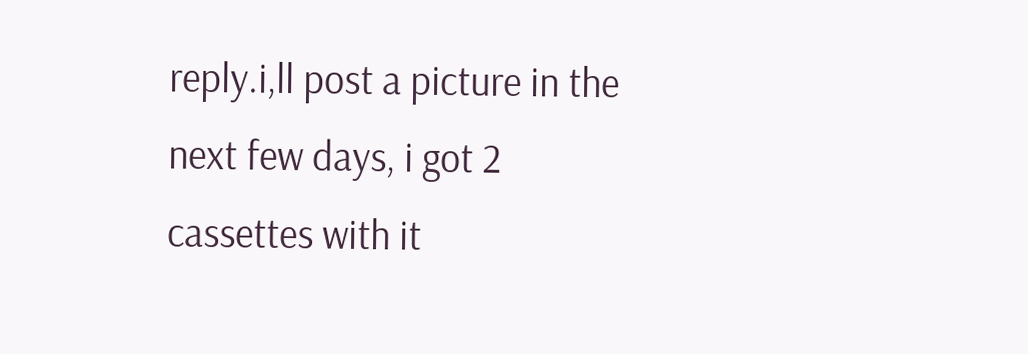reply.i,ll post a picture in the next few days, i got 2 cassettes with it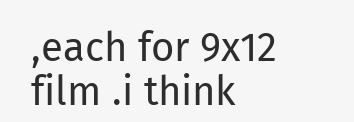,each for 9x12 film .i think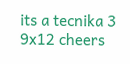its a tecnika 3 9x12 cheers